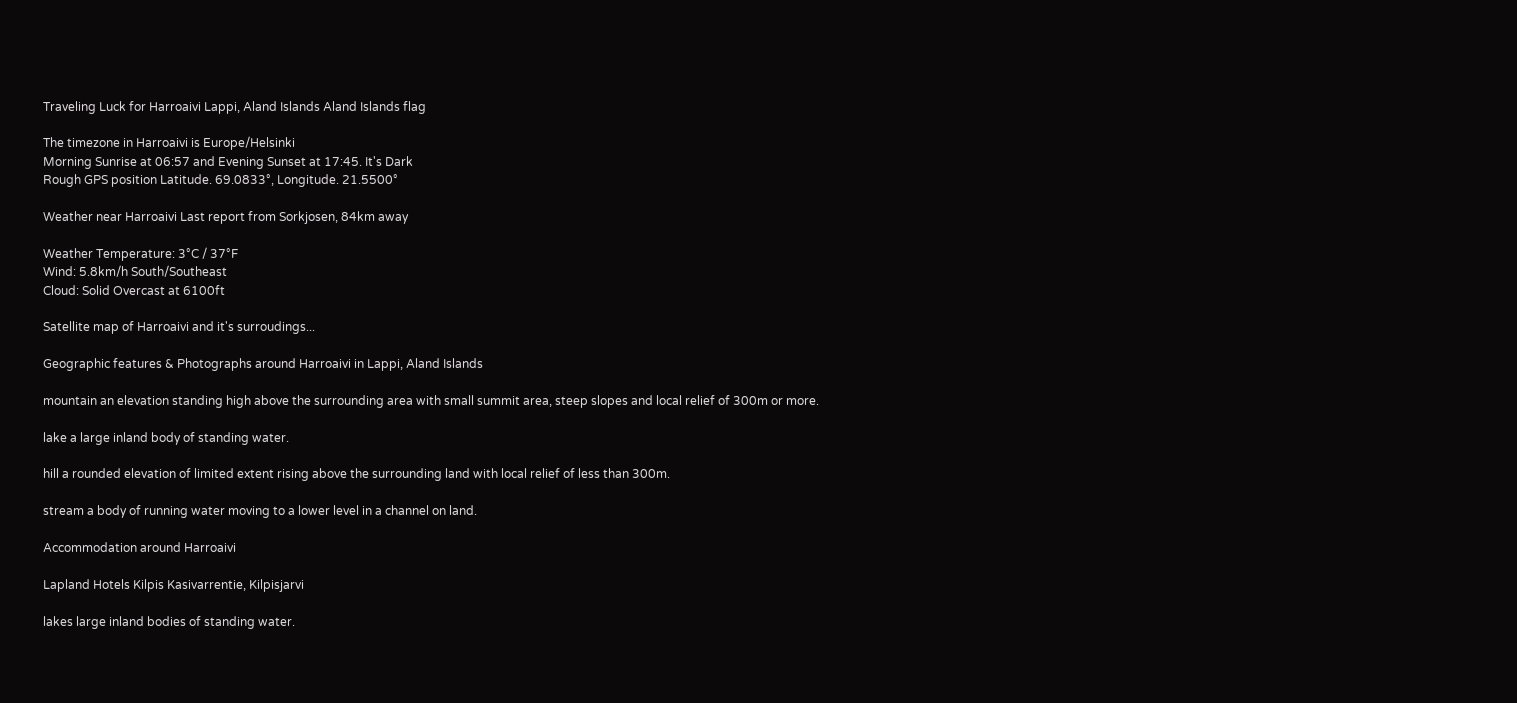Traveling Luck for Harroaivi Lappi, Aland Islands Aland Islands flag

The timezone in Harroaivi is Europe/Helsinki
Morning Sunrise at 06:57 and Evening Sunset at 17:45. It's Dark
Rough GPS position Latitude. 69.0833°, Longitude. 21.5500°

Weather near Harroaivi Last report from Sorkjosen, 84km away

Weather Temperature: 3°C / 37°F
Wind: 5.8km/h South/Southeast
Cloud: Solid Overcast at 6100ft

Satellite map of Harroaivi and it's surroudings...

Geographic features & Photographs around Harroaivi in Lappi, Aland Islands

mountain an elevation standing high above the surrounding area with small summit area, steep slopes and local relief of 300m or more.

lake a large inland body of standing water.

hill a rounded elevation of limited extent rising above the surrounding land with local relief of less than 300m.

stream a body of running water moving to a lower level in a channel on land.

Accommodation around Harroaivi

Lapland Hotels Kilpis Kasivarrentie, Kilpisjarvi

lakes large inland bodies of standing water.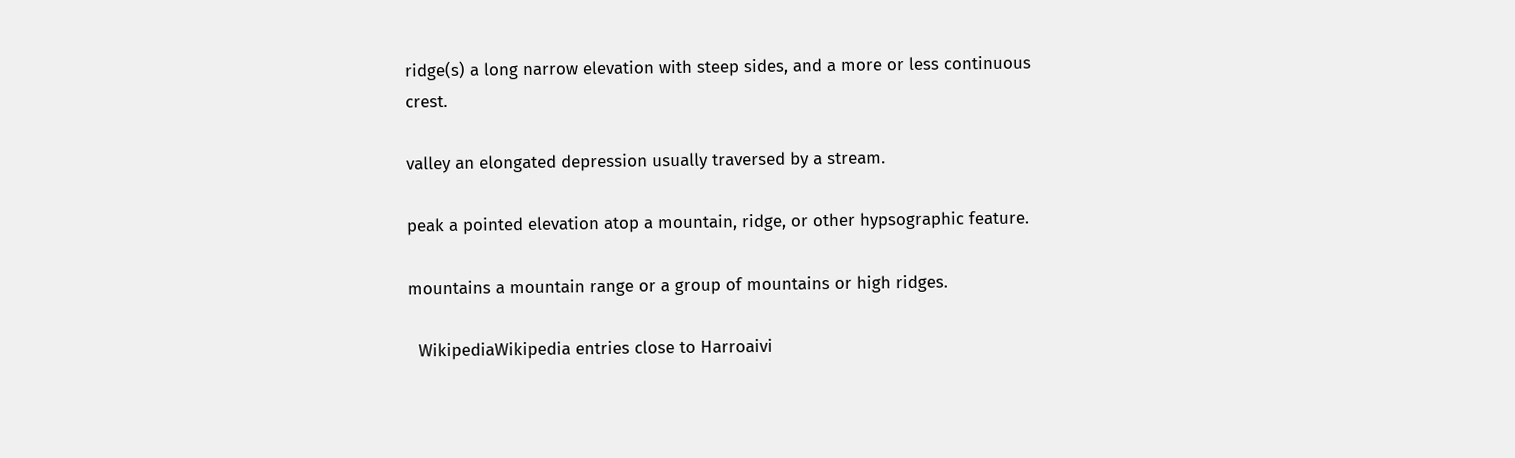ridge(s) a long narrow elevation with steep sides, and a more or less continuous crest.

valley an elongated depression usually traversed by a stream.

peak a pointed elevation atop a mountain, ridge, or other hypsographic feature.

mountains a mountain range or a group of mountains or high ridges.

  WikipediaWikipedia entries close to Harroaivi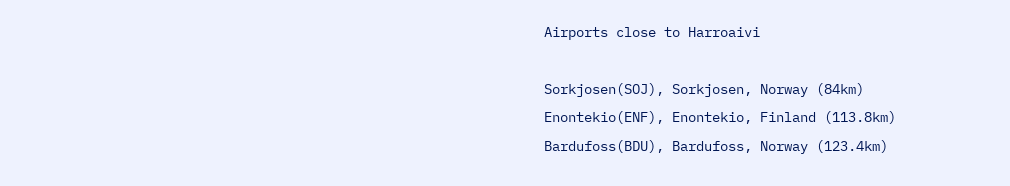Airports close to Harroaivi

Sorkjosen(SOJ), Sorkjosen, Norway (84km)
Enontekio(ENF), Enontekio, Finland (113.8km)
Bardufoss(BDU), Bardufoss, Norway (123.4km)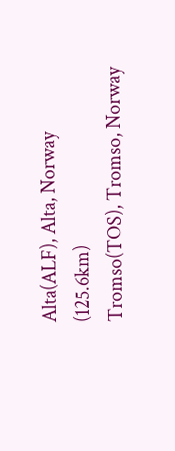Alta(ALF), Alta, Norway (125.6km)
Tromso(TOS), Tromso, Norway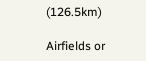(126.5km)

Airfields or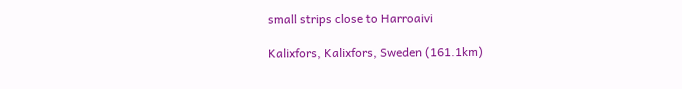small strips close to Harroaivi

Kalixfors, Kalixfors, Sweden (161.1km)